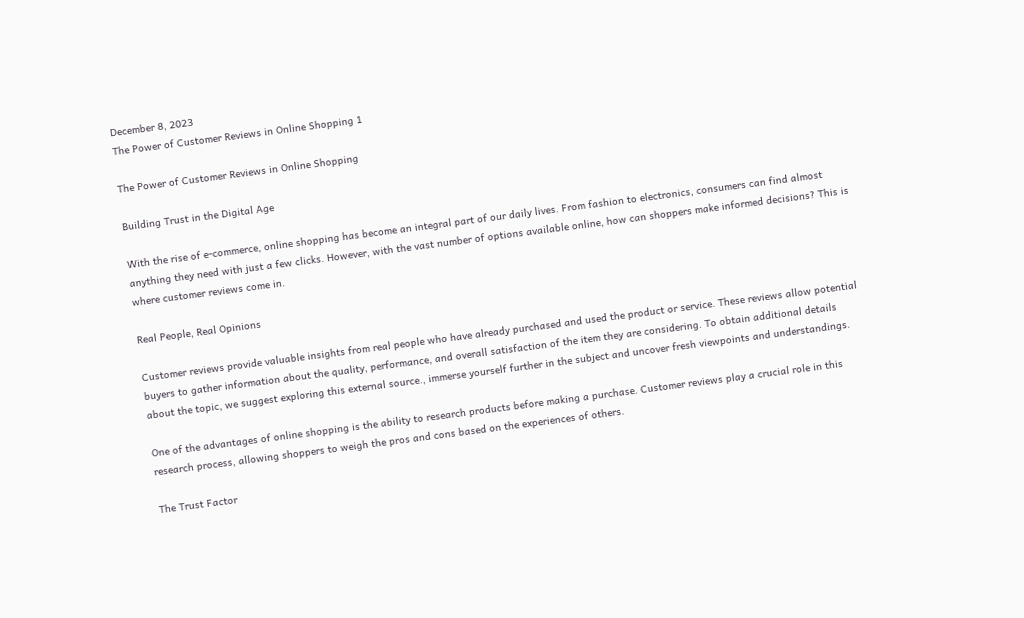December 8, 2023
The Power of Customer Reviews in Online Shopping 1

The Power of Customer Reviews in Online Shopping

Building Trust in the Digital Age

With the rise of e-commerce, online shopping has become an integral part of our daily lives. From fashion to electronics, consumers can find almost anything they need with just a few clicks. However, with the vast number of options available online, how can shoppers make informed decisions? This is where customer reviews come in.

Real People, Real Opinions

Customer reviews provide valuable insights from real people who have already purchased and used the product or service. These reviews allow potential buyers to gather information about the quality, performance, and overall satisfaction of the item they are considering. To obtain additional details about the topic, we suggest exploring this external source., immerse yourself further in the subject and uncover fresh viewpoints and understandings.

One of the advantages of online shopping is the ability to research products before making a purchase. Customer reviews play a crucial role in this research process, allowing shoppers to weigh the pros and cons based on the experiences of others.

The Trust Factor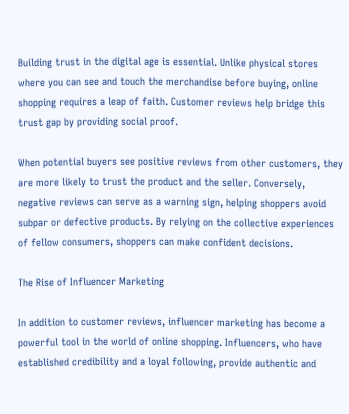Building trust in the digital age is essential. Unlike physical stores where you can see and touch the merchandise before buying, online shopping requires a leap of faith. Customer reviews help bridge this trust gap by providing social proof.

When potential buyers see positive reviews from other customers, they are more likely to trust the product and the seller. Conversely, negative reviews can serve as a warning sign, helping shoppers avoid subpar or defective products. By relying on the collective experiences of fellow consumers, shoppers can make confident decisions.

The Rise of Influencer Marketing

In addition to customer reviews, influencer marketing has become a powerful tool in the world of online shopping. Influencers, who have established credibility and a loyal following, provide authentic and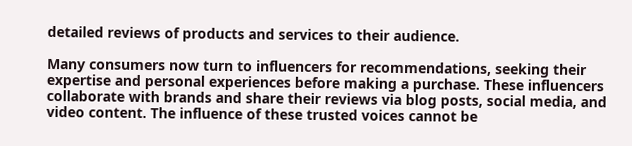detailed reviews of products and services to their audience.

Many consumers now turn to influencers for recommendations, seeking their expertise and personal experiences before making a purchase. These influencers collaborate with brands and share their reviews via blog posts, social media, and video content. The influence of these trusted voices cannot be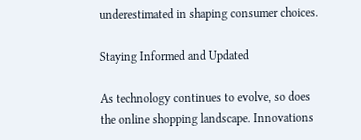underestimated in shaping consumer choices.

Staying Informed and Updated

As technology continues to evolve, so does the online shopping landscape. Innovations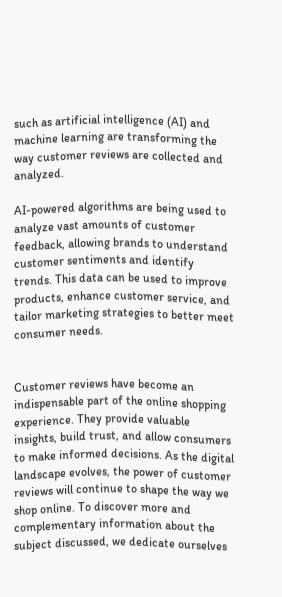such as artificial intelligence (AI) and machine learning are transforming the way customer reviews are collected and analyzed.

AI-powered algorithms are being used to analyze vast amounts of customer feedback, allowing brands to understand customer sentiments and identify trends. This data can be used to improve products, enhance customer service, and tailor marketing strategies to better meet consumer needs.


Customer reviews have become an indispensable part of the online shopping experience. They provide valuable insights, build trust, and allow consumers to make informed decisions. As the digital landscape evolves, the power of customer reviews will continue to shape the way we shop online. To discover more and complementary information about the subject discussed, we dedicate ourselves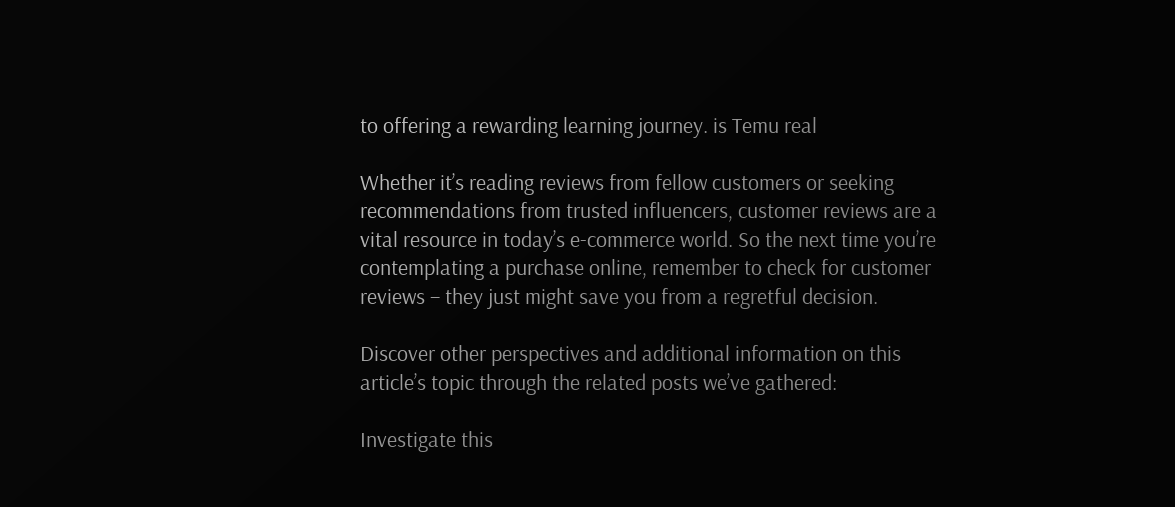to offering a rewarding learning journey. is Temu real

Whether it’s reading reviews from fellow customers or seeking recommendations from trusted influencers, customer reviews are a vital resource in today’s e-commerce world. So the next time you’re contemplating a purchase online, remember to check for customer reviews – they just might save you from a regretful decision.

Discover other perspectives and additional information on this article’s topic through the related posts we’ve gathered:

Investigate this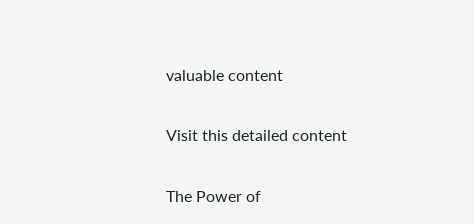valuable content

Visit this detailed content

The Power of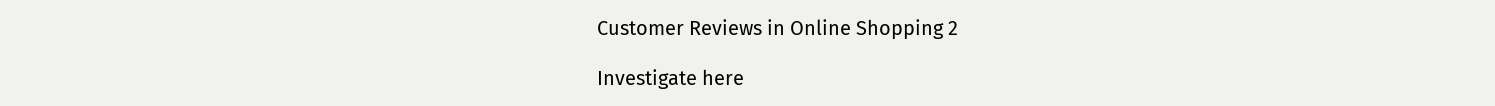Customer Reviews in Online Shopping 2

Investigate here